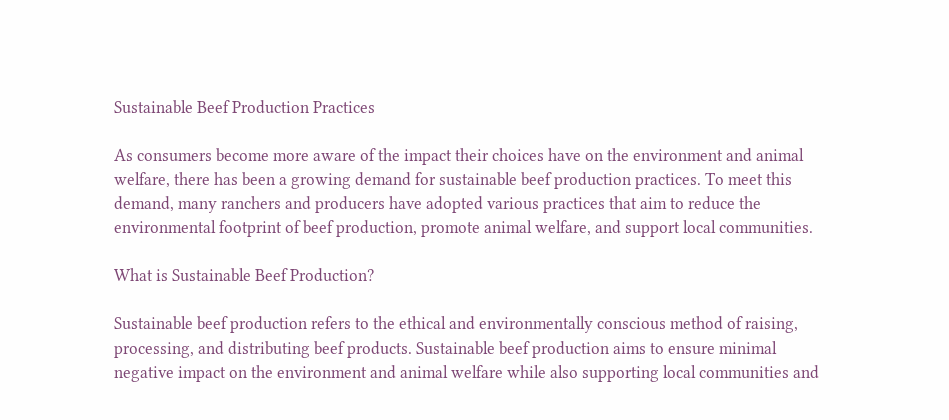Sustainable Beef Production Practices

As consumers become more aware of the impact their choices have on the environment and animal welfare, there has been a growing demand for sustainable beef production practices. To meet this demand, many ranchers and producers have adopted various practices that aim to reduce the environmental footprint of beef production, promote animal welfare, and support local communities.

What is Sustainable Beef Production?

Sustainable beef production refers to the ethical and environmentally conscious method of raising, processing, and distributing beef products. Sustainable beef production aims to ensure minimal negative impact on the environment and animal welfare while also supporting local communities and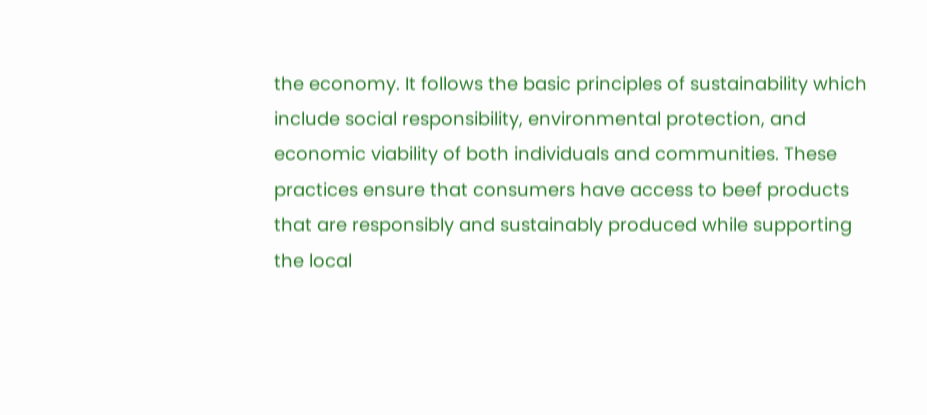the economy. It follows the basic principles of sustainability which include social responsibility, environmental protection, and economic viability of both individuals and communities. These practices ensure that consumers have access to beef products that are responsibly and sustainably produced while supporting the local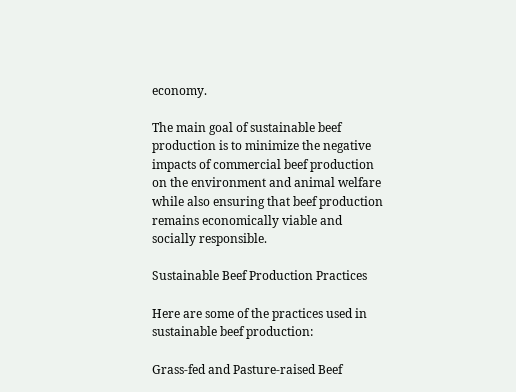economy.

The main goal of sustainable beef production is to minimize the negative impacts of commercial beef production on the environment and animal welfare while also ensuring that beef production remains economically viable and socially responsible.

Sustainable Beef Production Practices

Here are some of the practices used in sustainable beef production:

Grass-fed and Pasture-raised Beef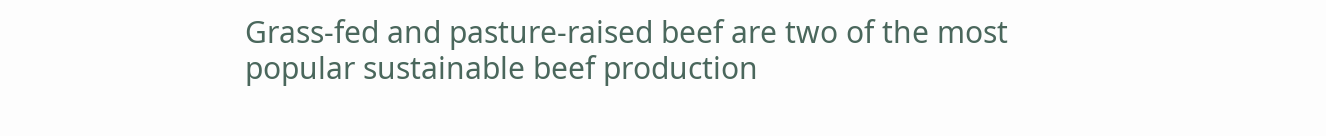Grass-fed and pasture-raised beef are two of the most popular sustainable beef production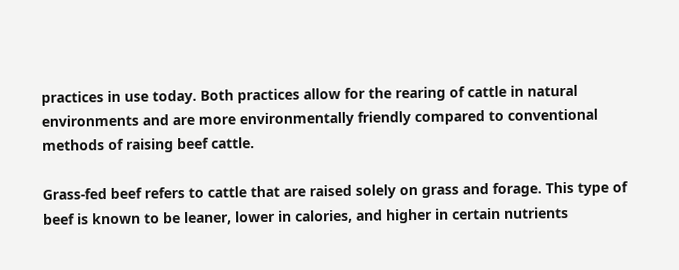practices in use today. Both practices allow for the rearing of cattle in natural environments and are more environmentally friendly compared to conventional methods of raising beef cattle.

Grass-fed beef refers to cattle that are raised solely on grass and forage. This type of beef is known to be leaner, lower in calories, and higher in certain nutrients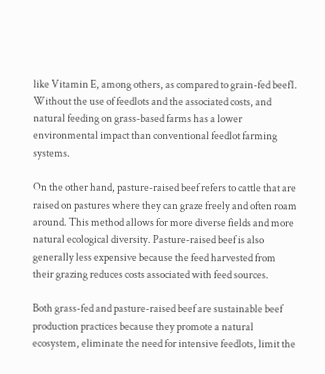like Vitamin E, among others, as compared to grain-fed beef1. Without the use of feedlots and the associated costs, and natural feeding on grass-based farms has a lower environmental impact than conventional feedlot farming systems.

On the other hand, pasture-raised beef refers to cattle that are raised on pastures where they can graze freely and often roam around. This method allows for more diverse fields and more natural ecological diversity. Pasture-raised beef is also generally less expensive because the feed harvested from their grazing reduces costs associated with feed sources.

Both grass-fed and pasture-raised beef are sustainable beef production practices because they promote a natural ecosystem, eliminate the need for intensive feedlots, limit the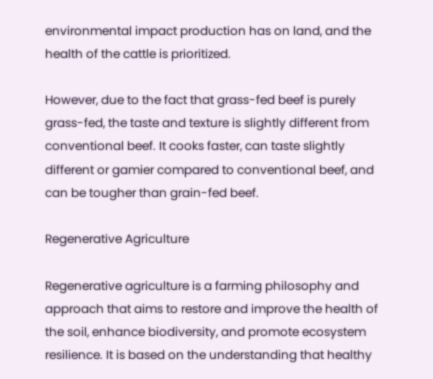environmental impact production has on land, and the health of the cattle is prioritized.

However, due to the fact that grass-fed beef is purely grass-fed, the taste and texture is slightly different from conventional beef. It cooks faster, can taste slightly different or gamier compared to conventional beef, and can be tougher than grain-fed beef.

Regenerative Agriculture

Regenerative agriculture is a farming philosophy and approach that aims to restore and improve the health of the soil, enhance biodiversity, and promote ecosystem resilience. It is based on the understanding that healthy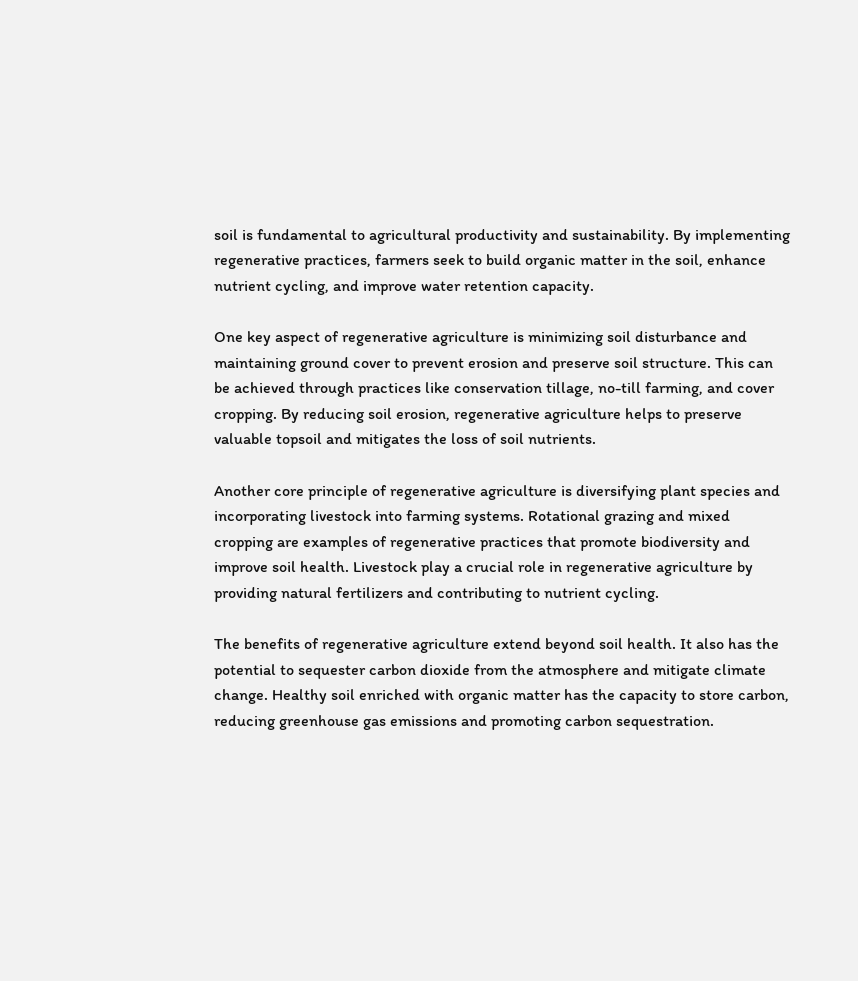soil is fundamental to agricultural productivity and sustainability. By implementing regenerative practices, farmers seek to build organic matter in the soil, enhance nutrient cycling, and improve water retention capacity.

One key aspect of regenerative agriculture is minimizing soil disturbance and maintaining ground cover to prevent erosion and preserve soil structure. This can be achieved through practices like conservation tillage, no-till farming, and cover cropping. By reducing soil erosion, regenerative agriculture helps to preserve valuable topsoil and mitigates the loss of soil nutrients.

Another core principle of regenerative agriculture is diversifying plant species and incorporating livestock into farming systems. Rotational grazing and mixed cropping are examples of regenerative practices that promote biodiversity and improve soil health. Livestock play a crucial role in regenerative agriculture by providing natural fertilizers and contributing to nutrient cycling.

The benefits of regenerative agriculture extend beyond soil health. It also has the potential to sequester carbon dioxide from the atmosphere and mitigate climate change. Healthy soil enriched with organic matter has the capacity to store carbon, reducing greenhouse gas emissions and promoting carbon sequestration.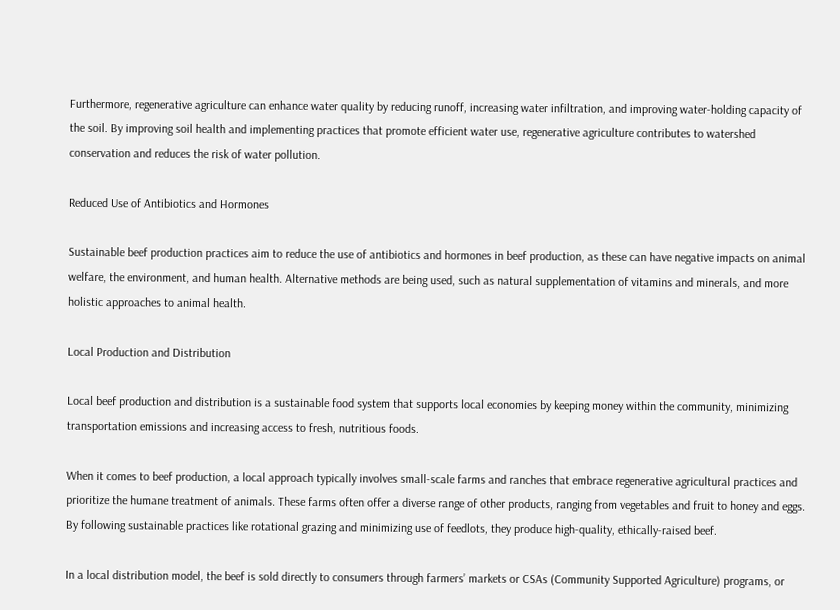Furthermore, regenerative agriculture can enhance water quality by reducing runoff, increasing water infiltration, and improving water-holding capacity of the soil. By improving soil health and implementing practices that promote efficient water use, regenerative agriculture contributes to watershed conservation and reduces the risk of water pollution.

Reduced Use of Antibiotics and Hormones

Sustainable beef production practices aim to reduce the use of antibiotics and hormones in beef production, as these can have negative impacts on animal welfare, the environment, and human health. Alternative methods are being used, such as natural supplementation of vitamins and minerals, and more holistic approaches to animal health.

Local Production and Distribution

Local beef production and distribution is a sustainable food system that supports local economies by keeping money within the community, minimizing transportation emissions and increasing access to fresh, nutritious foods.

When it comes to beef production, a local approach typically involves small-scale farms and ranches that embrace regenerative agricultural practices and prioritize the humane treatment of animals. These farms often offer a diverse range of other products, ranging from vegetables and fruit to honey and eggs. By following sustainable practices like rotational grazing and minimizing use of feedlots, they produce high-quality, ethically-raised beef.

In a local distribution model, the beef is sold directly to consumers through farmers’ markets or CSAs (Community Supported Agriculture) programs, or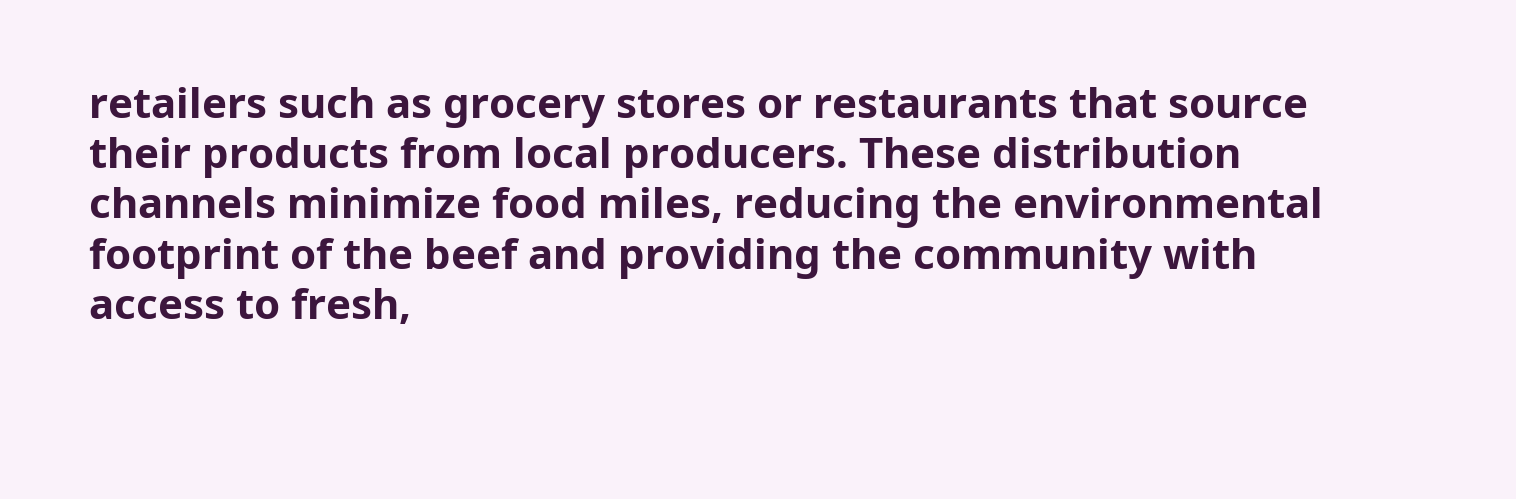retailers such as grocery stores or restaurants that source their products from local producers. These distribution channels minimize food miles, reducing the environmental footprint of the beef and providing the community with access to fresh,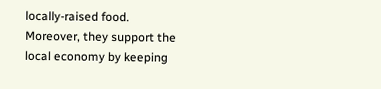locally-raised food. Moreover, they support the local economy by keeping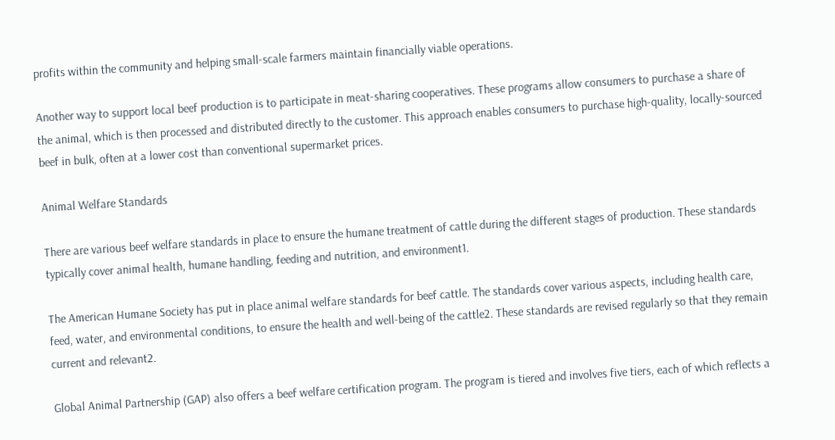profits within the community and helping small-scale farmers maintain financially viable operations.

Another way to support local beef production is to participate in meat-sharing cooperatives. These programs allow consumers to purchase a share of the animal, which is then processed and distributed directly to the customer. This approach enables consumers to purchase high-quality, locally-sourced beef in bulk, often at a lower cost than conventional supermarket prices.

Animal Welfare Standards

There are various beef welfare standards in place to ensure the humane treatment of cattle during the different stages of production. These standards typically cover animal health, humane handling, feeding and nutrition, and environment1.

The American Humane Society has put in place animal welfare standards for beef cattle. The standards cover various aspects, including health care, feed, water, and environmental conditions, to ensure the health and well-being of the cattle2. These standards are revised regularly so that they remain current and relevant2.

Global Animal Partnership (GAP) also offers a beef welfare certification program. The program is tiered and involves five tiers, each of which reflects a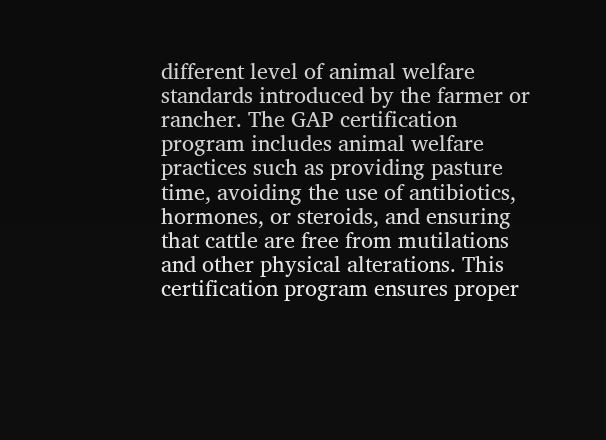different level of animal welfare standards introduced by the farmer or rancher. The GAP certification program includes animal welfare practices such as providing pasture time, avoiding the use of antibiotics, hormones, or steroids, and ensuring that cattle are free from mutilations and other physical alterations. This certification program ensures proper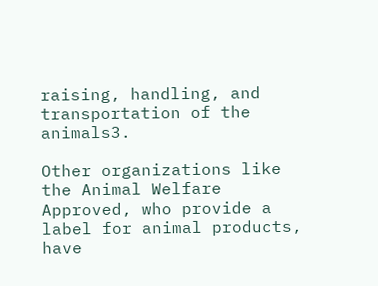raising, handling, and transportation of the animals3.

Other organizations like the Animal Welfare Approved, who provide a label for animal products, have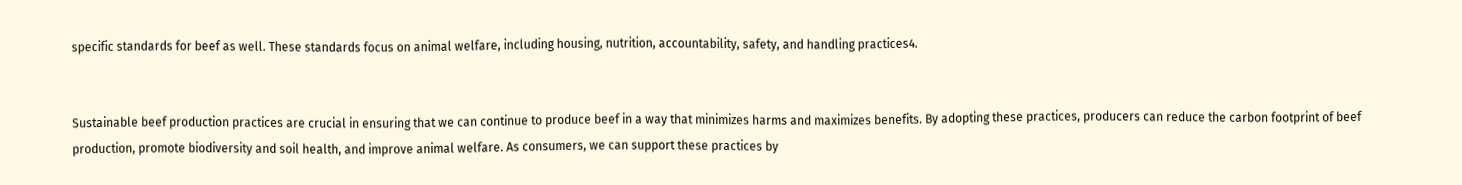specific standards for beef as well. These standards focus on animal welfare, including housing, nutrition, accountability, safety, and handling practices4.


Sustainable beef production practices are crucial in ensuring that we can continue to produce beef in a way that minimizes harms and maximizes benefits. By adopting these practices, producers can reduce the carbon footprint of beef production, promote biodiversity and soil health, and improve animal welfare. As consumers, we can support these practices by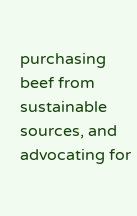purchasing beef from sustainable sources, and advocating for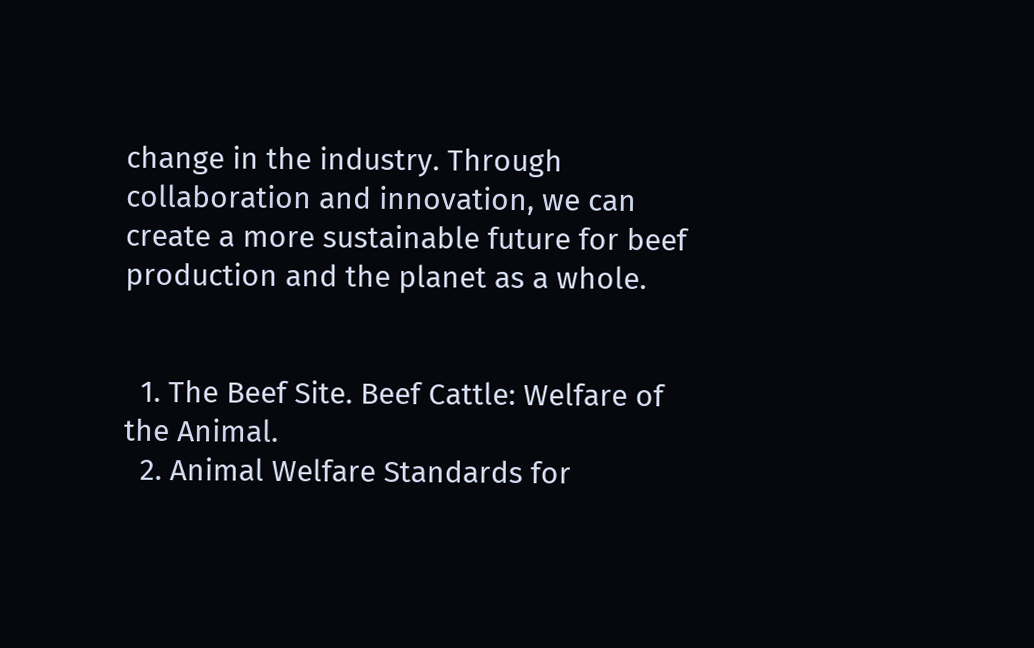change in the industry. Through collaboration and innovation, we can create a more sustainable future for beef production and the planet as a whole.


  1. The Beef Site. Beef Cattle: Welfare of the Animal.
  2. Animal Welfare Standards for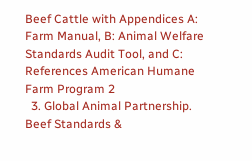Beef Cattle with Appendices A: Farm Manual, B: Animal Welfare Standards Audit Tool, and C: References American Humane Farm Program 2
  3. Global Animal Partnership. Beef Standards &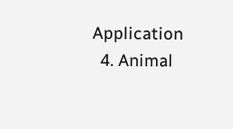Application
  4. Animal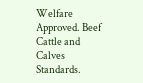Welfare Approved. Beef Cattle and Calves Standards.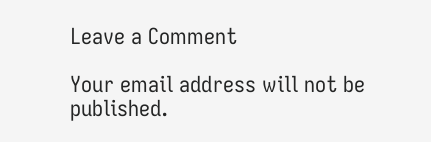Leave a Comment

Your email address will not be published.